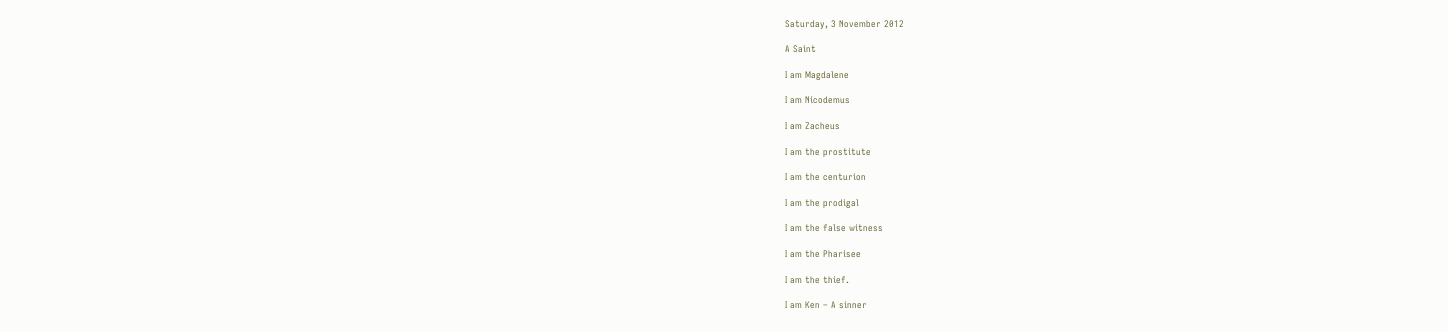Saturday, 3 November 2012

A Saint

I am Magdalene

I am Nicodemus

I am Zacheus

I am the prostitute

I am the centurion

I am the prodigal

I am the false witness

I am the Pharisee

I am the thief.

I am Ken – A sinner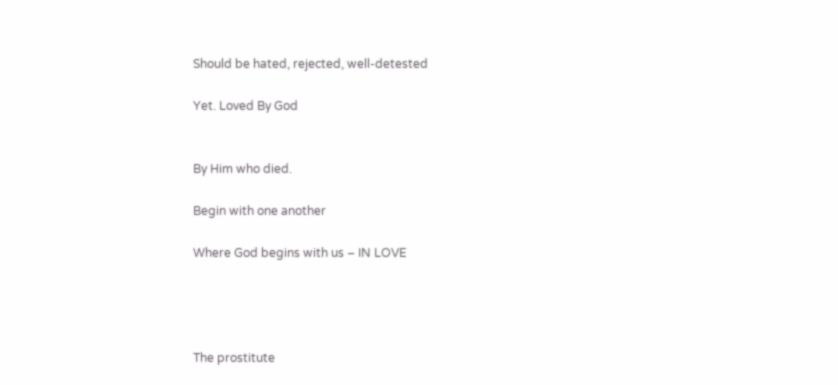Should be hated, rejected, well-detested

Yet. Loved By God


By Him who died.

Begin with one another

Where God begins with us – IN LOVE




The prostitute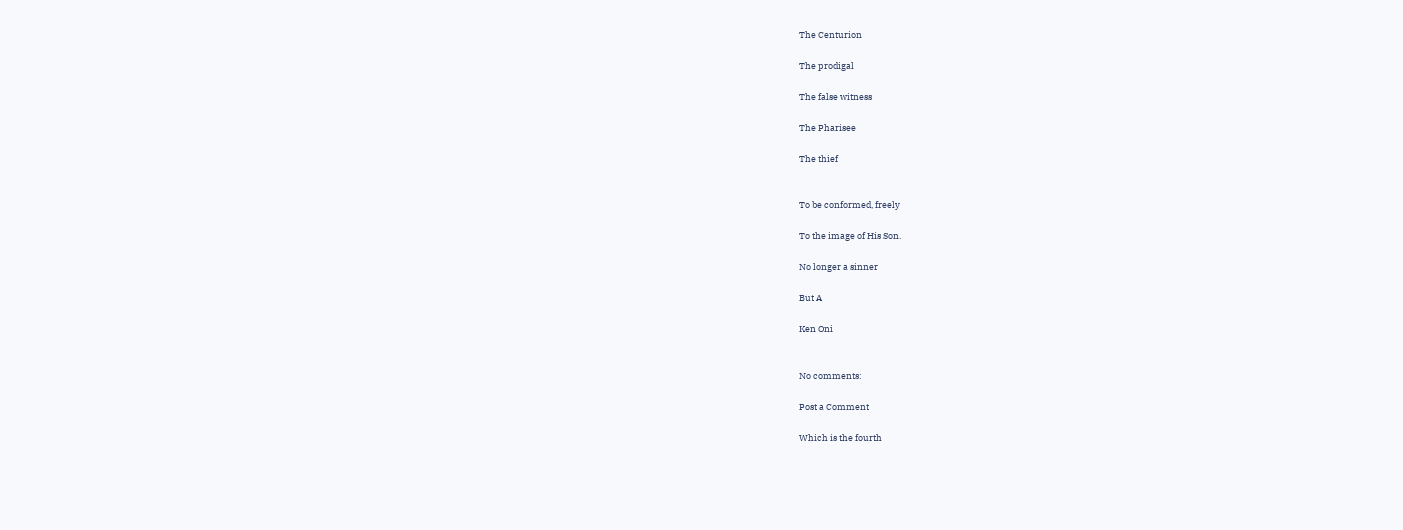The Centurion

The prodigal

The false witness

The Pharisee

The thief


To be conformed, freely

To the image of His Son.

No longer a sinner

But A

Ken Oni


No comments:

Post a Comment

Which is the fourth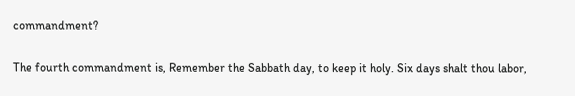commandment?

The fourth commandment is, Remember the Sabbath day, to keep it holy. Six days shalt thou labor,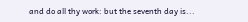and do all thy work: but the seventh day is...